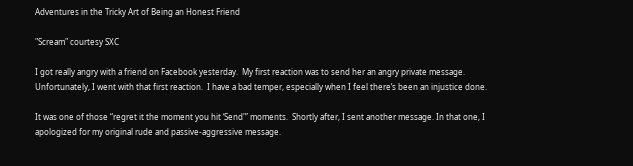Adventures in the Tricky Art of Being an Honest Friend

"Scream" courtesy SXC

I got really angry with a friend on Facebook yesterday.  My first reaction was to send her an angry private message.  Unfortunately, I went with that first reaction.  I have a bad temper, especially when I feel there’s been an injustice done.

It was one of those “regret it the moment you hit ‘Send'” moments.  Shortly after, I sent another message. In that one, I apologized for my original rude and passive-aggressive message.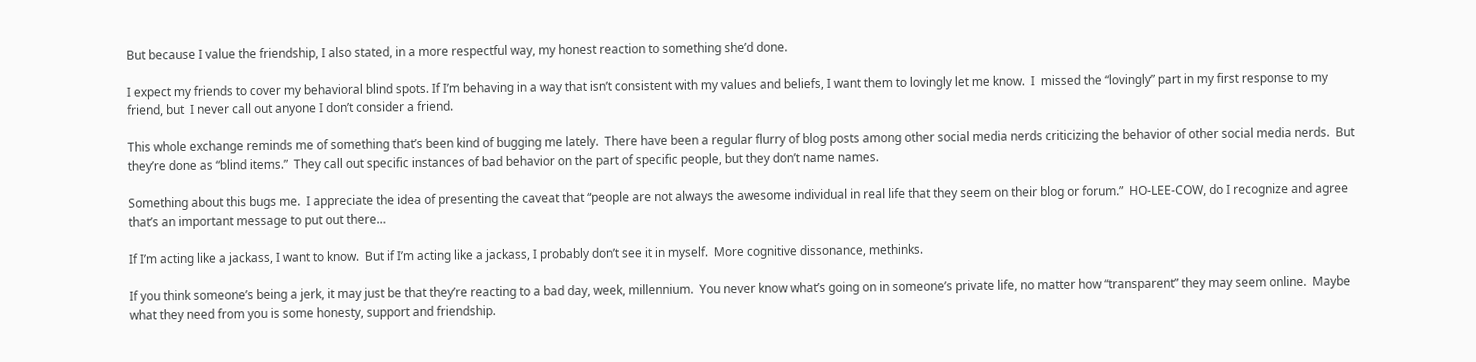But because I value the friendship, I also stated, in a more respectful way, my honest reaction to something she’d done.

I expect my friends to cover my behavioral blind spots. If I’m behaving in a way that isn’t consistent with my values and beliefs, I want them to lovingly let me know.  I  missed the “lovingly” part in my first response to my friend, but  I never call out anyone I don’t consider a friend.

This whole exchange reminds me of something that’s been kind of bugging me lately.  There have been a regular flurry of blog posts among other social media nerds criticizing the behavior of other social media nerds.  But they’re done as “blind items.”  They call out specific instances of bad behavior on the part of specific people, but they don’t name names.

Something about this bugs me.  I appreciate the idea of presenting the caveat that “people are not always the awesome individual in real life that they seem on their blog or forum.”  HO-LEE-COW, do I recognize and agree that’s an important message to put out there…

If I’m acting like a jackass, I want to know.  But if I’m acting like a jackass, I probably don’t see it in myself.  More cognitive dissonance, methinks.

If you think someone’s being a jerk, it may just be that they’re reacting to a bad day, week, millennium.  You never know what’s going on in someone’s private life, no matter how “transparent” they may seem online.  Maybe what they need from you is some honesty, support and friendship.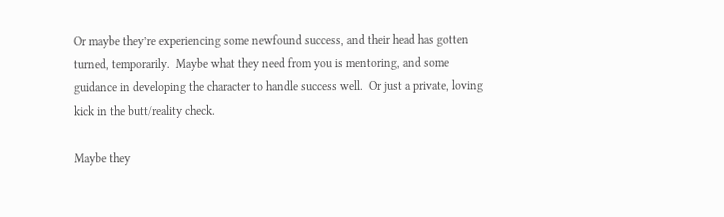Or maybe they’re experiencing some newfound success, and their head has gotten turned, temporarily.  Maybe what they need from you is mentoring, and some guidance in developing the character to handle success well.  Or just a private, loving kick in the butt/reality check.

Maybe they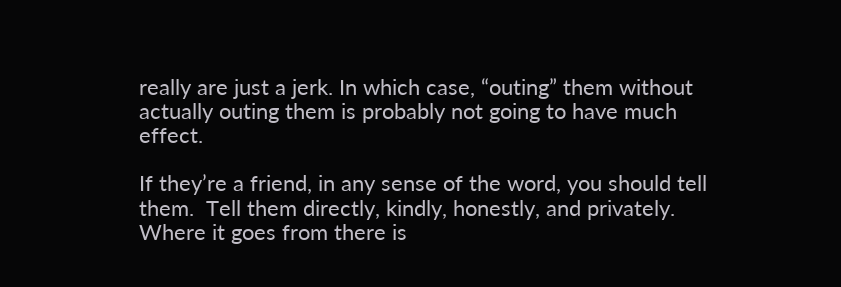really are just a jerk. In which case, “outing” them without actually outing them is probably not going to have much effect.

If they’re a friend, in any sense of the word, you should tell them.  Tell them directly, kindly, honestly, and privately. Where it goes from there is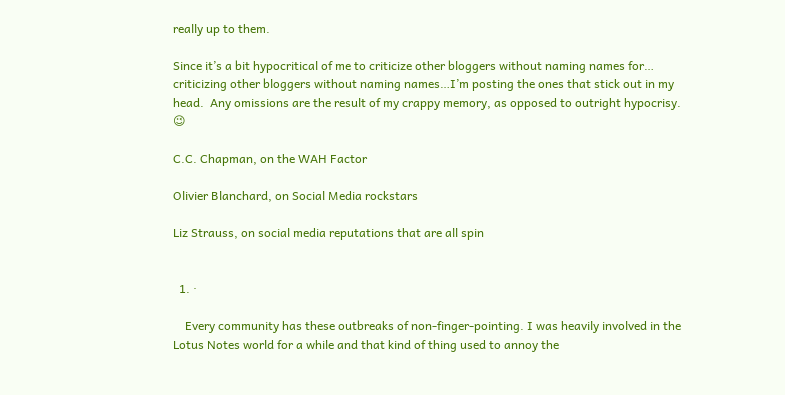really up to them.

Since it’s a bit hypocritical of me to criticize other bloggers without naming names for… criticizing other bloggers without naming names…I’m posting the ones that stick out in my head.  Any omissions are the result of my crappy memory, as opposed to outright hypocrisy. 😉

C.C. Chapman, on the WAH Factor

Olivier Blanchard, on Social Media rockstars

Liz Strauss, on social media reputations that are all spin


  1. ·

    Every community has these outbreaks of non-finger-pointing. I was heavily involved in the Lotus Notes world for a while and that kind of thing used to annoy the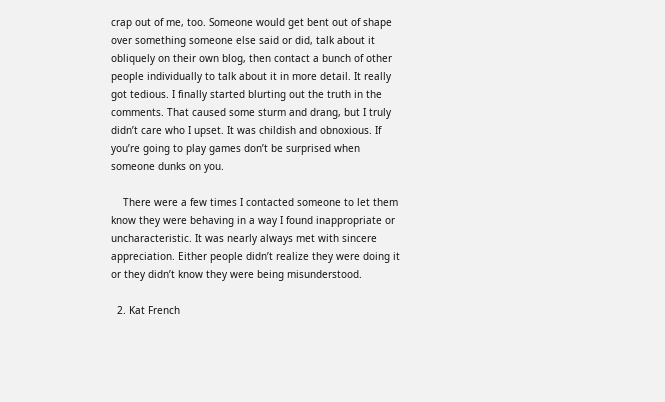crap out of me, too. Someone would get bent out of shape over something someone else said or did, talk about it obliquely on their own blog, then contact a bunch of other people individually to talk about it in more detail. It really got tedious. I finally started blurting out the truth in the comments. That caused some sturm and drang, but I truly didn’t care who I upset. It was childish and obnoxious. If you’re going to play games don’t be surprised when someone dunks on you.

    There were a few times I contacted someone to let them know they were behaving in a way I found inappropriate or uncharacteristic. It was nearly always met with sincere appreciation. Either people didn’t realize they were doing it or they didn’t know they were being misunderstood.

  2. Kat French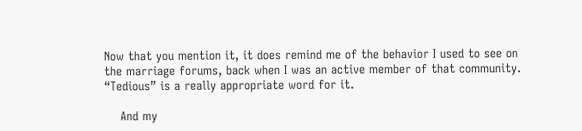Now that you mention it, it does remind me of the behavior I used to see on the marriage forums, back when I was an active member of that community. “Tedious” is a really appropriate word for it.

    And my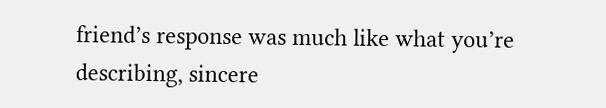friend’s response was much like what you’re describing, sincere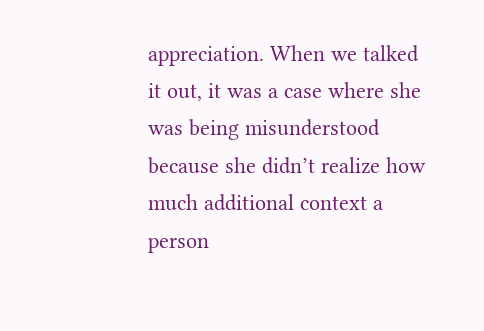appreciation. When we talked it out, it was a case where she was being misunderstood because she didn’t realize how much additional context a person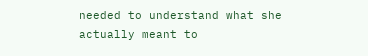needed to understand what she actually meant to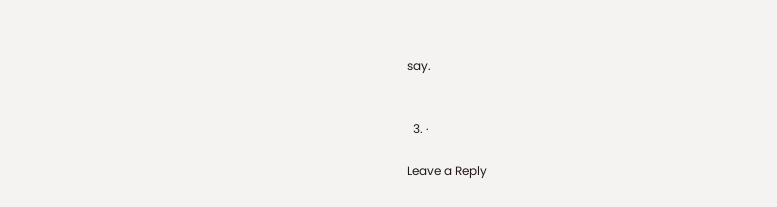say.


  3. ·

Leave a Reply